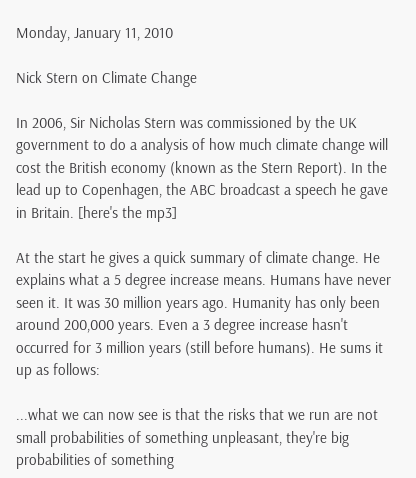Monday, January 11, 2010

Nick Stern on Climate Change

In 2006, Sir Nicholas Stern was commissioned by the UK government to do a analysis of how much climate change will cost the British economy (known as the Stern Report). In the lead up to Copenhagen, the ABC broadcast a speech he gave in Britain. [here's the mp3]

At the start he gives a quick summary of climate change. He explains what a 5 degree increase means. Humans have never seen it. It was 30 million years ago. Humanity has only been around 200,000 years. Even a 3 degree increase hasn't occurred for 3 million years (still before humans). He sums it up as follows:

...what we can now see is that the risks that we run are not small probabilities of something unpleasant, they're big probabilities of something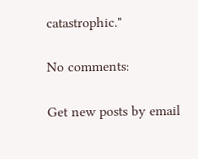catastrophic."

No comments:

Get new posts by email